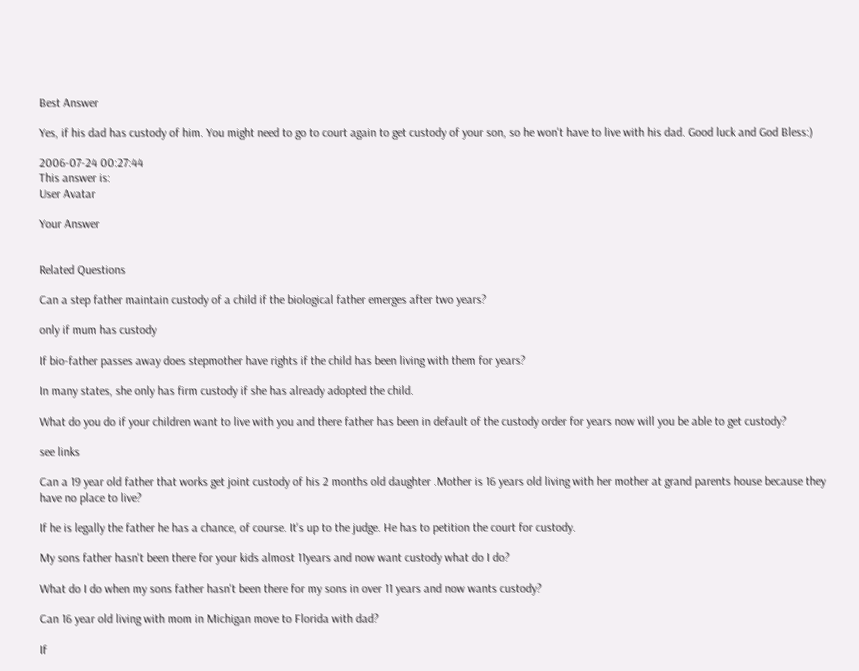Best Answer

Yes, if his dad has custody of him. You might need to go to court again to get custody of your son, so he won't have to live with his dad. Good luck and God Bless:)

2006-07-24 00:27:44
This answer is:
User Avatar

Your Answer


Related Questions

Can a step father maintain custody of a child if the biological father emerges after two years?

only if mum has custody

If bio-father passes away does stepmother have rights if the child has been living with them for years?

In many states, she only has firm custody if she has already adopted the child.

What do you do if your children want to live with you and there father has been in default of the custody order for years now will you be able to get custody?

see links

Can a 19 year old father that works get joint custody of his 2 months old daughter .Mother is 16 years old living with her mother at grand parents house because they have no place to live?

If he is legally the father he has a chance, of course. It's up to the judge. He has to petition the court for custody.

My sons father hasn't been there for your kids almost 11years and now want custody what do I do?

What do I do when my sons father hasn't been there for my sons in over 11 years and now wants custody?

Can 16 year old living with mom in Michigan move to Florida with dad?

If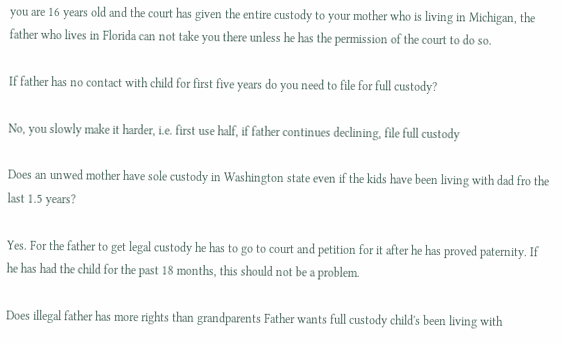you are 16 years old and the court has given the entire custody to your mother who is living in Michigan, the father who lives in Florida can not take you there unless he has the permission of the court to do so.

If father has no contact with child for first five years do you need to file for full custody?

No, you slowly make it harder, i.e. first use half, if father continues declining, file full custody

Does an unwed mother have sole custody in Washington state even if the kids have been living with dad fro the last 1.5 years?

Yes. For the father to get legal custody he has to go to court and petition for it after he has proved paternity. If he has had the child for the past 18 months, this should not be a problem.

Does illegal father has more rights than grandparents Father wants full custody child's been living with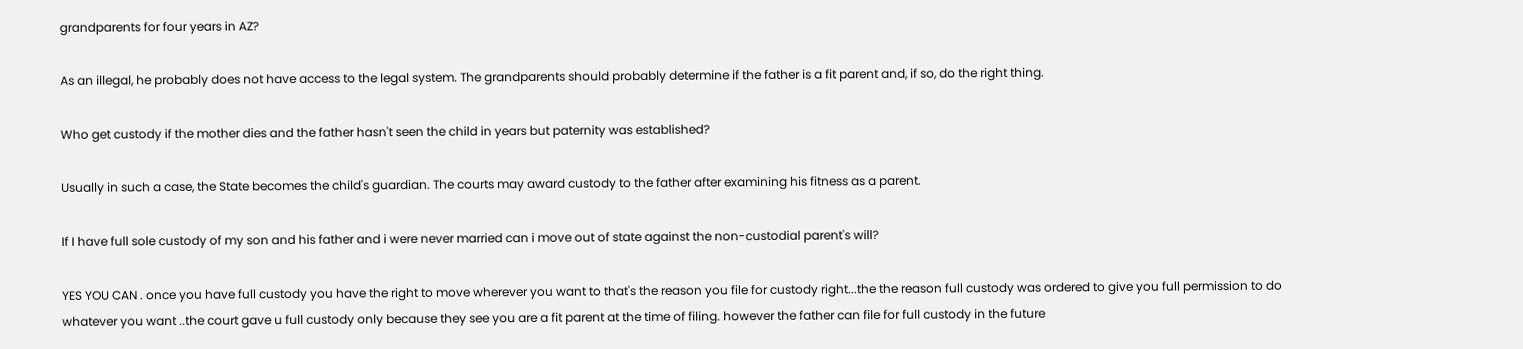grandparents for four years in AZ?

As an illegal, he probably does not have access to the legal system. The grandparents should probably determine if the father is a fit parent and, if so, do the right thing.

Who get custody if the mother dies and the father hasn't seen the child in years but paternity was established?

Usually in such a case, the State becomes the child's guardian. The courts may award custody to the father after examining his fitness as a parent.

If I have full sole custody of my son and his father and i were never married can i move out of state against the non-custodial parent's will?

YES YOU CAN . once you have full custody you have the right to move wherever you want to that's the reason you file for custody right...the the reason full custody was ordered to give you full permission to do whatever you want ..the court gave u full custody only because they see you are a fit parent at the time of filing. however the father can file for full custody in the future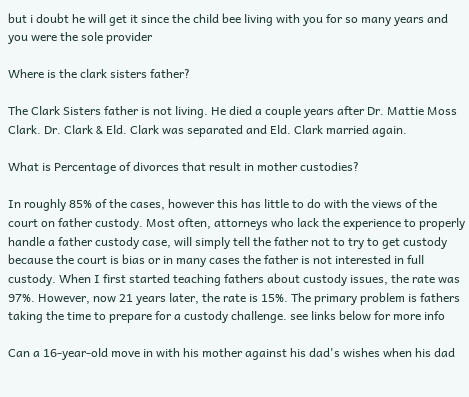but i doubt he will get it since the child bee living with you for so many years and you were the sole provider

Where is the clark sisters father?

The Clark Sisters father is not living. He died a couple years after Dr. Mattie Moss Clark. Dr. Clark & Eld. Clark was separated and Eld. Clark married again.

What is Percentage of divorces that result in mother custodies?

In roughly 85% of the cases, however this has little to do with the views of the court on father custody. Most often, attorneys who lack the experience to properly handle a father custody case, will simply tell the father not to try to get custody because the court is bias or in many cases the father is not interested in full custody. When I first started teaching fathers about custody issues, the rate was 97%. However, now 21 years later, the rate is 15%. The primary problem is fathers taking the time to prepare for a custody challenge. see links below for more info

Can a 16-year-old move in with his mother against his dad's wishes when his dad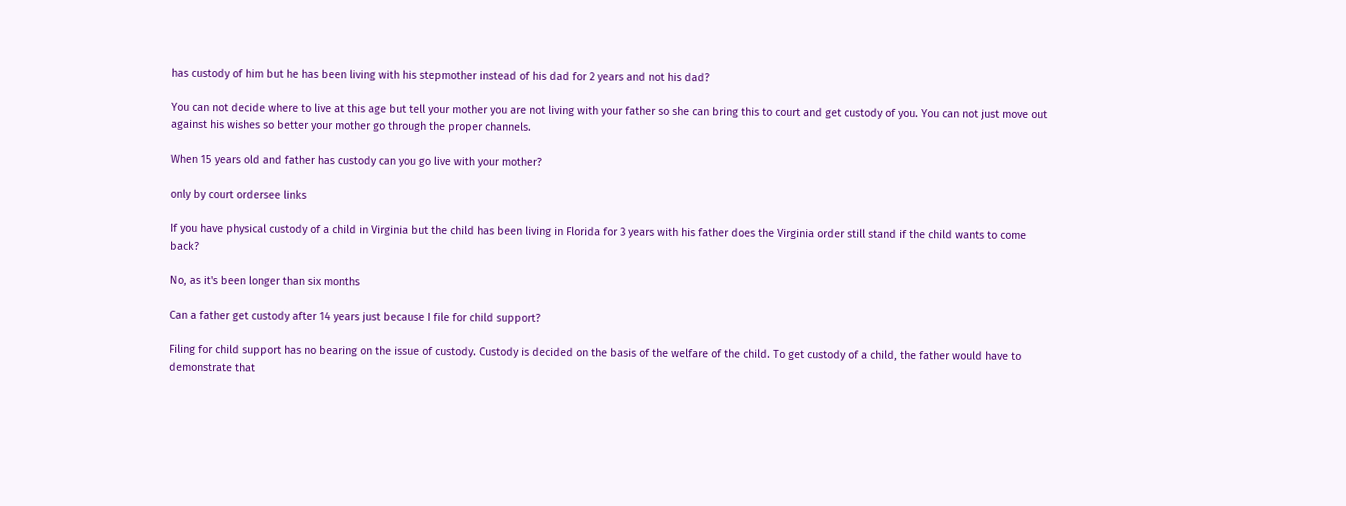has custody of him but he has been living with his stepmother instead of his dad for 2 years and not his dad?

You can not decide where to live at this age but tell your mother you are not living with your father so she can bring this to court and get custody of you. You can not just move out against his wishes so better your mother go through the proper channels.

When 15 years old and father has custody can you go live with your mother?

only by court ordersee links

If you have physical custody of a child in Virginia but the child has been living in Florida for 3 years with his father does the Virginia order still stand if the child wants to come back?

No, as it's been longer than six months

Can a father get custody after 14 years just because I file for child support?

Filing for child support has no bearing on the issue of custody. Custody is decided on the basis of the welfare of the child. To get custody of a child, the father would have to demonstrate that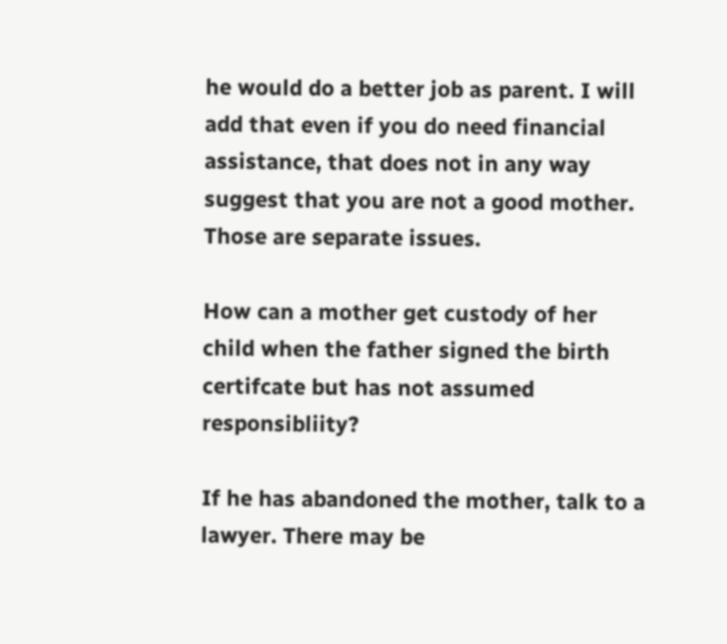he would do a better job as parent. I will add that even if you do need financial assistance, that does not in any way suggest that you are not a good mother. Those are separate issues.

How can a mother get custody of her child when the father signed the birth certifcate but has not assumed responsibliity?

If he has abandoned the mother, talk to a lawyer. There may be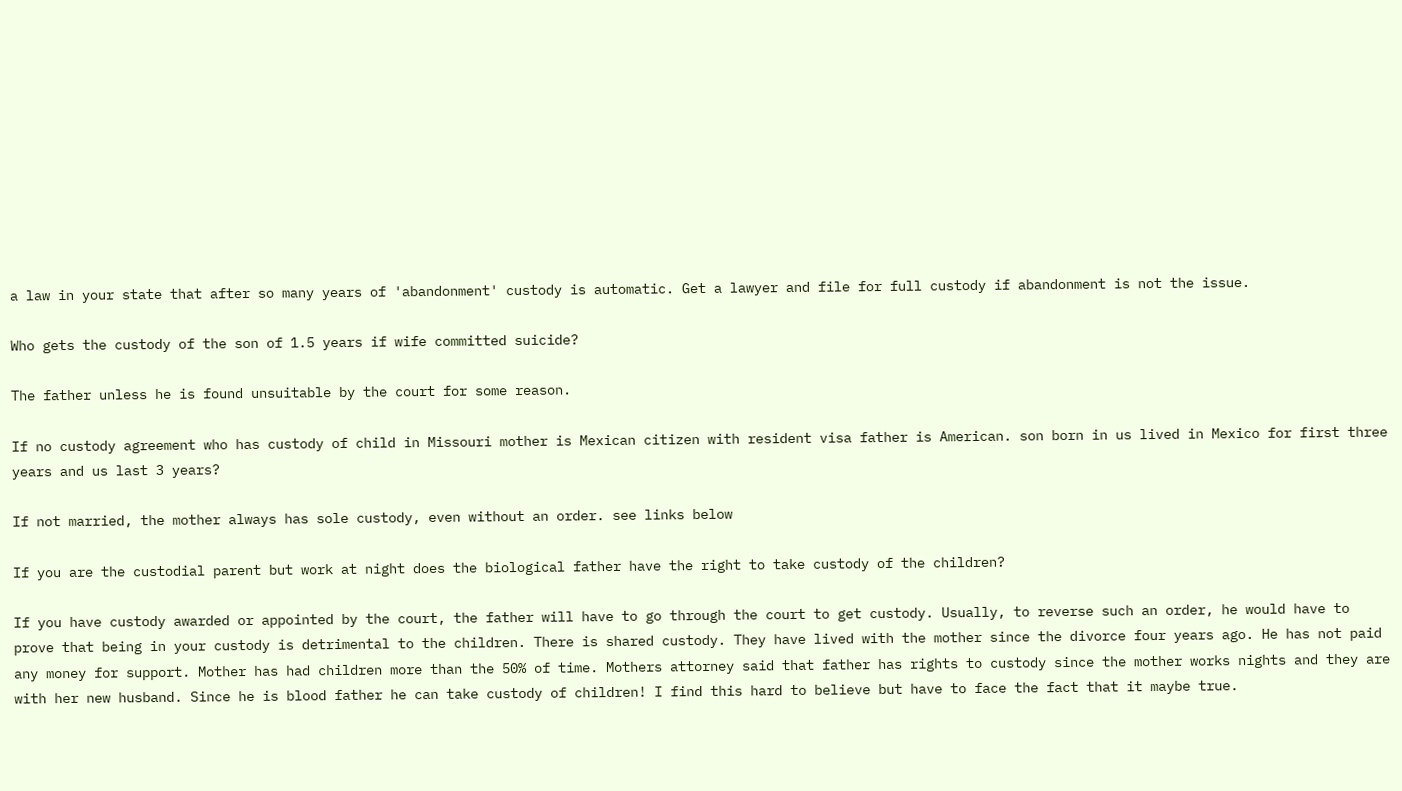a law in your state that after so many years of 'abandonment' custody is automatic. Get a lawyer and file for full custody if abandonment is not the issue.

Who gets the custody of the son of 1.5 years if wife committed suicide?

The father unless he is found unsuitable by the court for some reason.

If no custody agreement who has custody of child in Missouri mother is Mexican citizen with resident visa father is American. son born in us lived in Mexico for first three years and us last 3 years?

If not married, the mother always has sole custody, even without an order. see links below

If you are the custodial parent but work at night does the biological father have the right to take custody of the children?

If you have custody awarded or appointed by the court, the father will have to go through the court to get custody. Usually, to reverse such an order, he would have to prove that being in your custody is detrimental to the children. There is shared custody. They have lived with the mother since the divorce four years ago. He has not paid any money for support. Mother has had children more than the 50% of time. Mothers attorney said that father has rights to custody since the mother works nights and they are with her new husband. Since he is blood father he can take custody of children! I find this hard to believe but have to face the fact that it maybe true.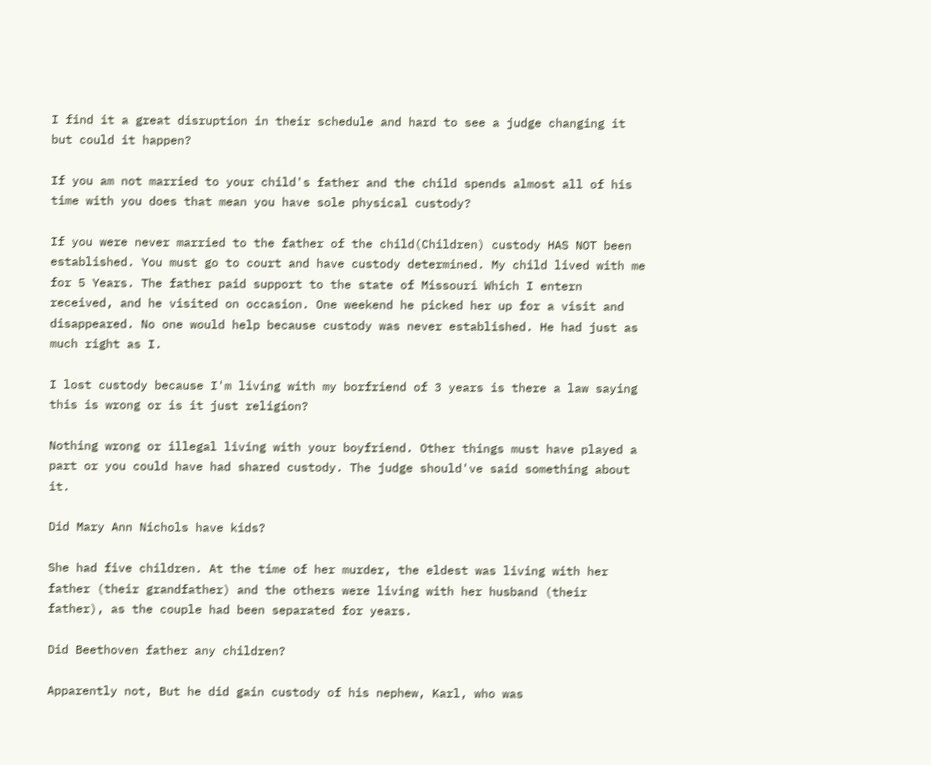I find it a great disruption in their schedule and hard to see a judge changing it but could it happen?

If you am not married to your child's father and the child spends almost all of his time with you does that mean you have sole physical custody?

If you were never married to the father of the child(Children) custody HAS NOT been established. You must go to court and have custody determined. My child lived with me for 5 Years. The father paid support to the state of Missouri Which I entern received, and he visited on occasion. One weekend he picked her up for a visit and disappeared. No one would help because custody was never established. He had just as much right as I.

I lost custody because I'm living with my borfriend of 3 years is there a law saying this is wrong or is it just religion?

Nothing wrong or illegal living with your boyfriend. Other things must have played a part or you could have had shared custody. The judge should've said something about it.

Did Mary Ann Nichols have kids?

She had five children. At the time of her murder, the eldest was living with her father (their grandfather) and the others were living with her husband (their father), as the couple had been separated for years.

Did Beethoven father any children?

Apparently not, But he did gain custody of his nephew, Karl, who was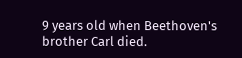9 years old when Beethoven's brother Carl died.